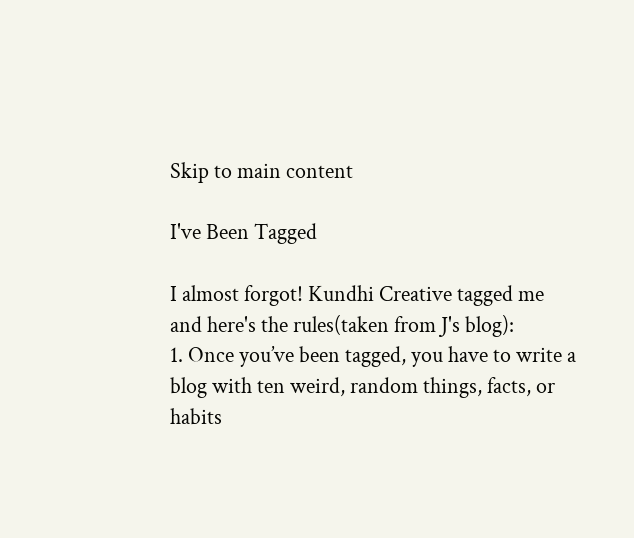Skip to main content

I've Been Tagged

I almost forgot! Kundhi Creative tagged me and here's the rules(taken from J's blog):
1. Once you’ve been tagged, you have to write a blog with ten weird, random things, facts, or habits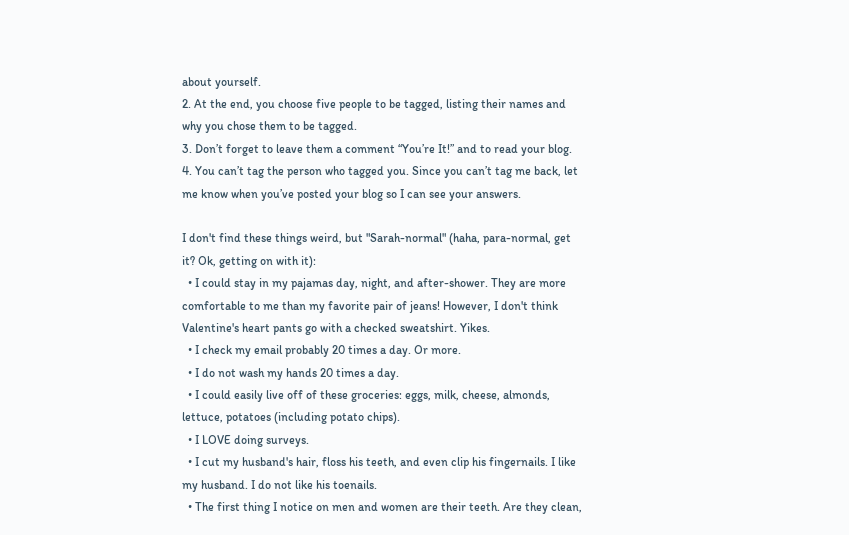about yourself.
2. At the end, you choose five people to be tagged, listing their names and why you chose them to be tagged.
3. Don’t forget to leave them a comment “You’re It!” and to read your blog.
4. You can’t tag the person who tagged you. Since you can’t tag me back, let me know when you’ve posted your blog so I can see your answers.

I don't find these things weird, but "Sarah-normal" (haha, para-normal, get it? Ok, getting on with it):
  • I could stay in my pajamas day, night, and after-shower. They are more comfortable to me than my favorite pair of jeans! However, I don't think Valentine's heart pants go with a checked sweatshirt. Yikes.
  • I check my email probably 20 times a day. Or more.
  • I do not wash my hands 20 times a day.
  • I could easily live off of these groceries: eggs, milk, cheese, almonds, lettuce, potatoes (including potato chips).
  • I LOVE doing surveys.
  • I cut my husband's hair, floss his teeth, and even clip his fingernails. I like my husband. I do not like his toenails.
  • The first thing I notice on men and women are their teeth. Are they clean,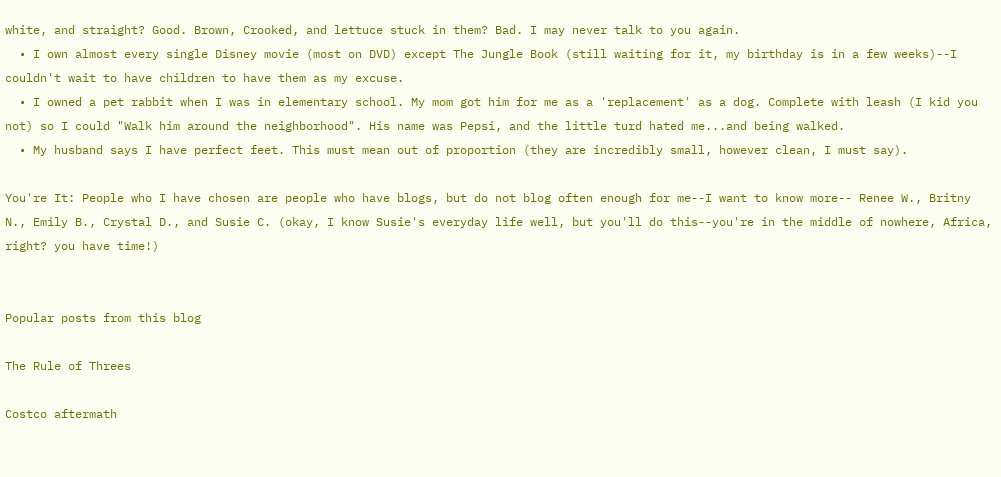white, and straight? Good. Brown, Crooked, and lettuce stuck in them? Bad. I may never talk to you again.
  • I own almost every single Disney movie (most on DVD) except The Jungle Book (still waiting for it, my birthday is in a few weeks)--I couldn't wait to have children to have them as my excuse.
  • I owned a pet rabbit when I was in elementary school. My mom got him for me as a 'replacement' as a dog. Complete with leash (I kid you not) so I could "Walk him around the neighborhood". His name was Pepsi, and the little turd hated me...and being walked.
  • My husband says I have perfect feet. This must mean out of proportion (they are incredibly small, however clean, I must say).

You're It: People who I have chosen are people who have blogs, but do not blog often enough for me--I want to know more-- Renee W., Britny N., Emily B., Crystal D., and Susie C. (okay, I know Susie's everyday life well, but you'll do this--you're in the middle of nowhere, Africa, right? you have time!)


Popular posts from this blog

The Rule of Threes

Costco aftermath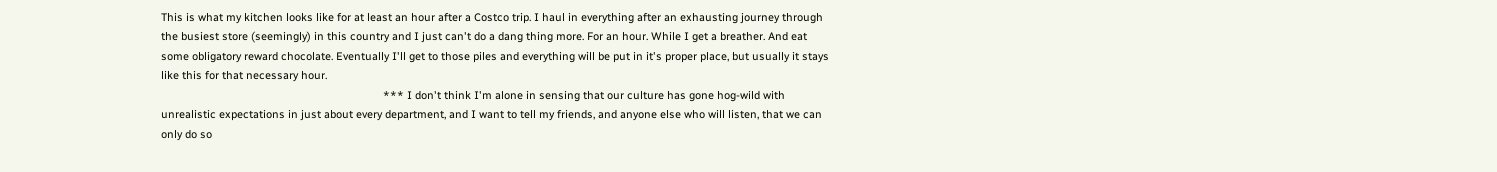This is what my kitchen looks like for at least an hour after a Costco trip. I haul in everything after an exhausting journey through the busiest store (seemingly) in this country and I just can't do a dang thing more. For an hour. While I get a breather. And eat some obligatory reward chocolate. Eventually I'll get to those piles and everything will be put in it's proper place, but usually it stays like this for that necessary hour.
                                                                          *** I don't think I'm alone in sensing that our culture has gone hog-wild with unrealistic expectations in just about every department, and I want to tell my friends, and anyone else who will listen, that we can only do so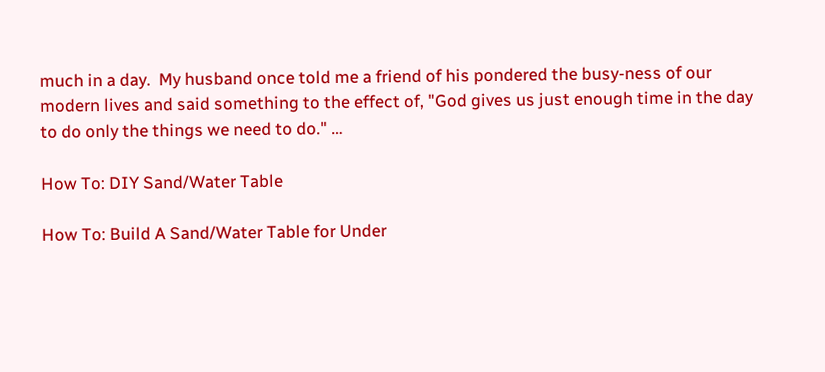much in a day.  My husband once told me a friend of his pondered the busy-ness of our modern lives and said something to the effect of, "God gives us just enough time in the day to do only the things we need to do." …

How To: DIY Sand/Water Table

How To: Build A Sand/Water Table for Under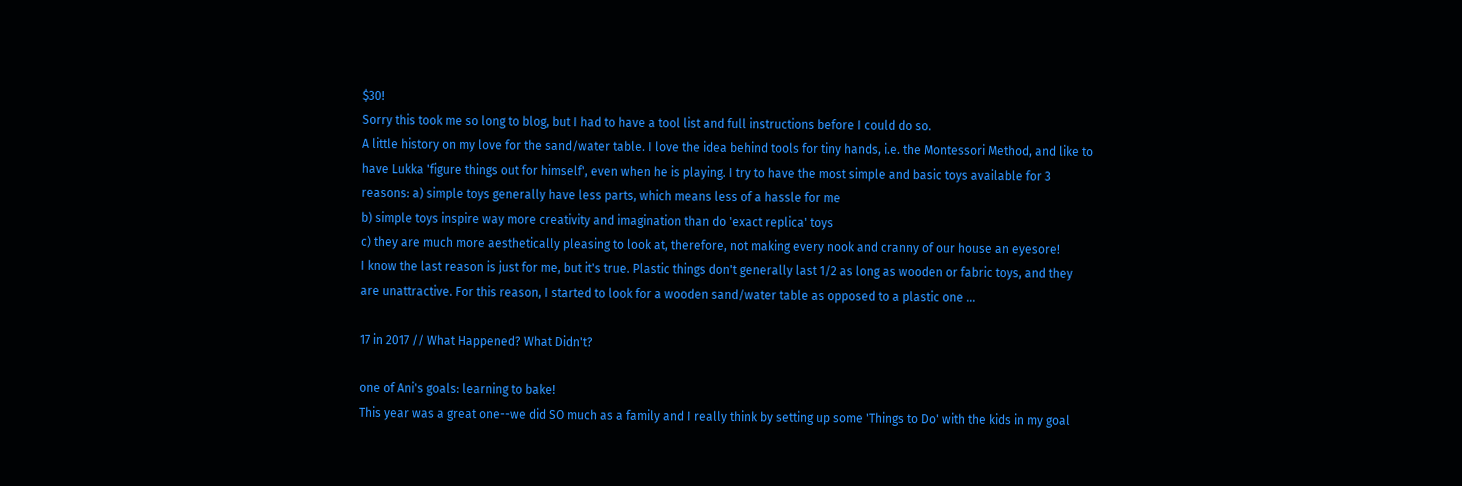$30!
Sorry this took me so long to blog, but I had to have a tool list and full instructions before I could do so.
A little history on my love for the sand/water table. I love the idea behind tools for tiny hands, i.e. the Montessori Method, and like to have Lukka 'figure things out for himself', even when he is playing. I try to have the most simple and basic toys available for 3 reasons: a) simple toys generally have less parts, which means less of a hassle for me
b) simple toys inspire way more creativity and imagination than do 'exact replica' toys
c) they are much more aesthetically pleasing to look at, therefore, not making every nook and cranny of our house an eyesore!
I know the last reason is just for me, but it's true. Plastic things don't generally last 1/2 as long as wooden or fabric toys, and they are unattractive. For this reason, I started to look for a wooden sand/water table as opposed to a plastic one …

17 in 2017 // What Happened? What Didn't?

one of Ani's goals: learning to bake!
This year was a great one--we did SO much as a family and I really think by setting up some 'Things to Do' with the kids in my goal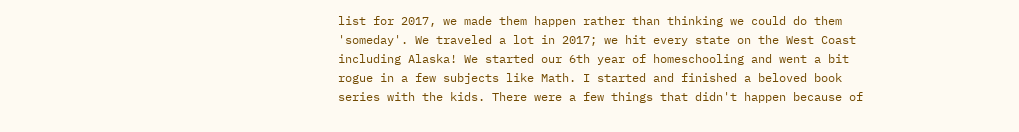list for 2017, we made them happen rather than thinking we could do them 'someday'. We traveled a lot in 2017; we hit every state on the West Coast including Alaska! We started our 6th year of homeschooling and went a bit rogue in a few subjects like Math. I started and finished a beloved book series with the kids. There were a few things that didn't happen because of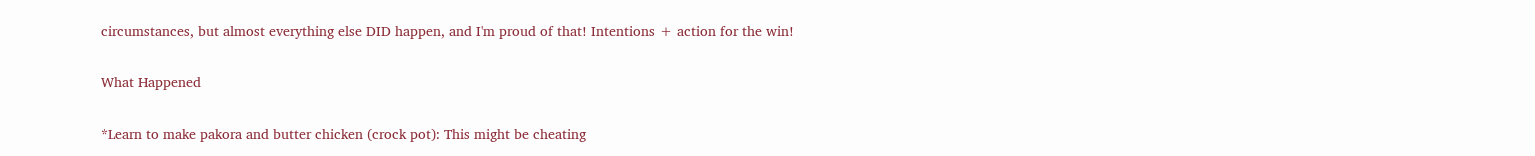circumstances, but almost everything else DID happen, and I'm proud of that! Intentions + action for the win!

What Happened

*Learn to make pakora and butter chicken (crock pot): This might be cheating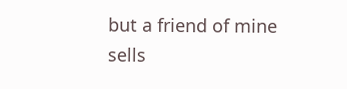but a friend of mine sells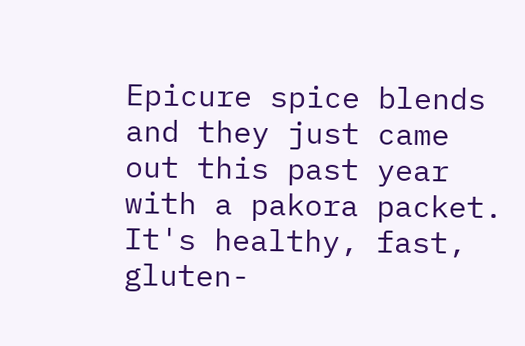Epicure spice blends and they just came out this past year with a pakora packet. It's healthy, fast, gluten-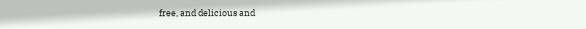free, and delicious and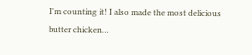I'm counting it! I also made the most delicious butter chicken…